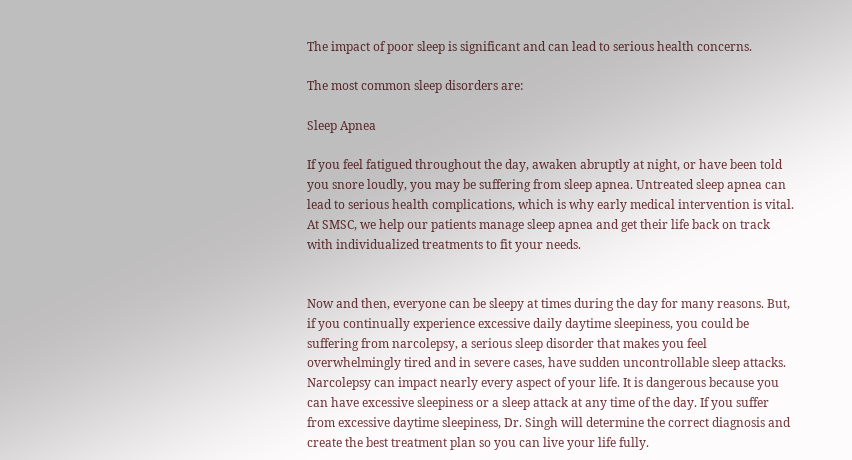The impact of poor sleep is significant and can lead to serious health concerns.

The most common sleep disorders are:

Sleep Apnea

If you feel fatigued throughout the day, awaken abruptly at night, or have been told you snore loudly, you may be suffering from sleep apnea. Untreated sleep apnea can lead to serious health complications, which is why early medical intervention is vital. At SMSC, we help our patients manage sleep apnea and get their life back on track with individualized treatments to fit your needs.


Now and then, everyone can be sleepy at times during the day for many reasons. But, if you continually experience excessive daily daytime sleepiness, you could be suffering from narcolepsy, a serious sleep disorder that makes you feel overwhelmingly tired and in severe cases, have sudden uncontrollable sleep attacks. Narcolepsy can impact nearly every aspect of your life. It is dangerous because you can have excessive sleepiness or a sleep attack at any time of the day. If you suffer from excessive daytime sleepiness, Dr. Singh will determine the correct diagnosis and create the best treatment plan so you can live your life fully.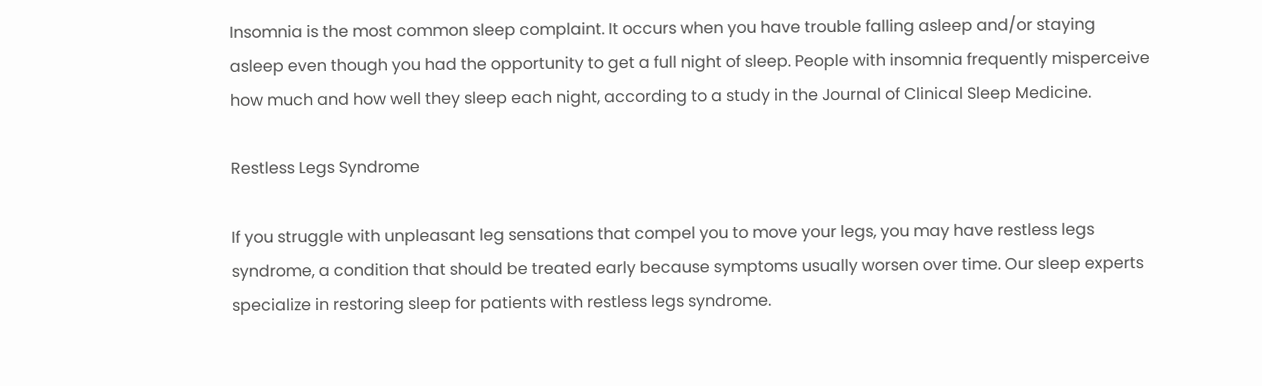Insomnia is the most common sleep complaint. It occurs when you have trouble falling asleep and/or staying asleep even though you had the opportunity to get a full night of sleep. People with insomnia frequently misperceive how much and how well they sleep each night, according to a study in the Journal of Clinical Sleep Medicine.

Restless Legs Syndrome

If you struggle with unpleasant leg sensations that compel you to move your legs, you may have restless legs syndrome, a condition that should be treated early because symptoms usually worsen over time. Our sleep experts specialize in restoring sleep for patients with restless legs syndrome.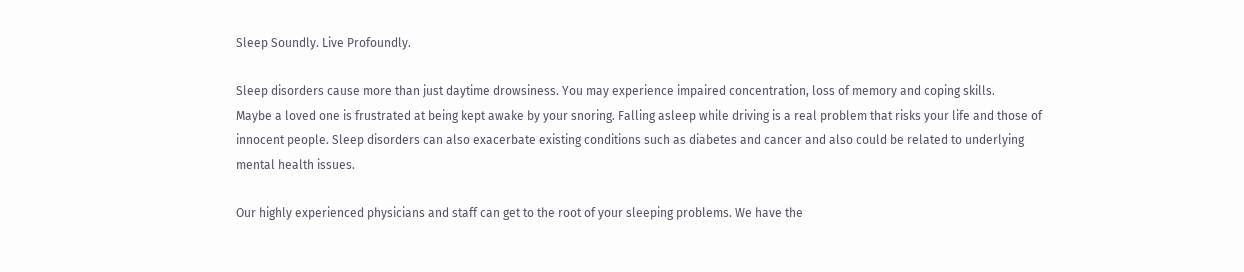Sleep Soundly. Live Profoundly.

Sleep disorders cause more than just daytime drowsiness. You may experience impaired concentration, loss of memory and coping skills.
Maybe a loved one is frustrated at being kept awake by your snoring. Falling asleep while driving is a real problem that risks your life and those of innocent people. Sleep disorders can also exacerbate existing conditions such as diabetes and cancer and also could be related to underlying mental health issues.

Our highly experienced physicians and staff can get to the root of your sleeping problems. We have the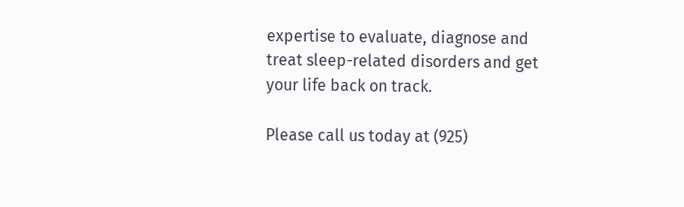expertise to evaluate, diagnose and treat sleep-related disorders and get your life back on track.

Please call us today at (925)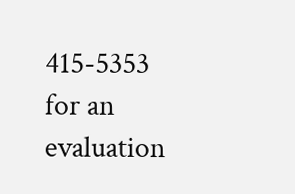415-5353 for an evaluation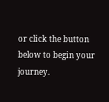or click the button below to begin your journey.